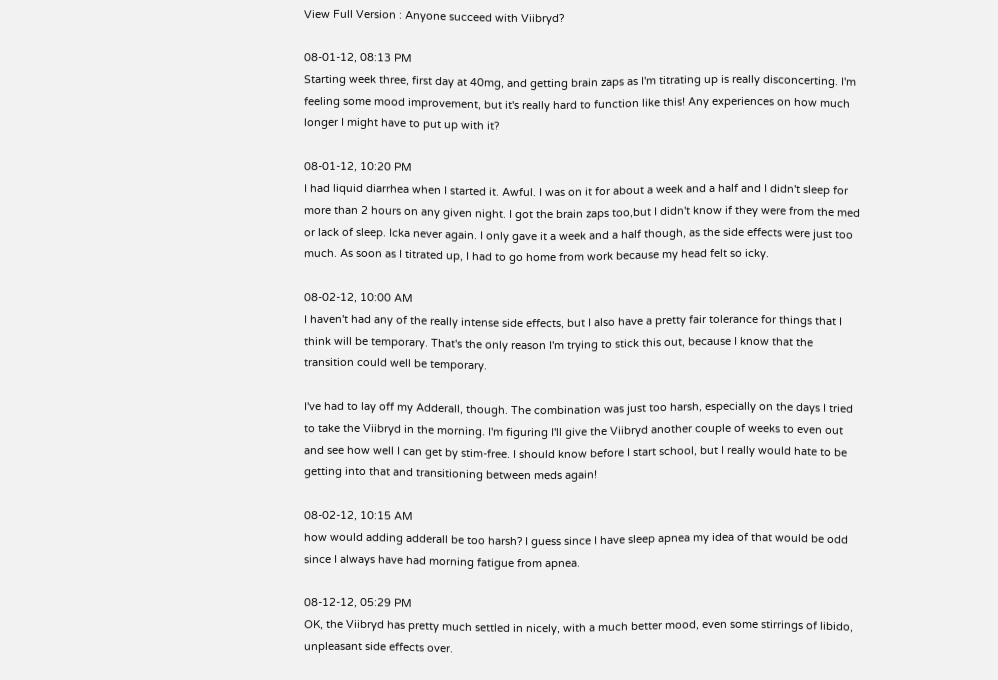View Full Version : Anyone succeed with Viibryd?

08-01-12, 08:13 PM
Starting week three, first day at 40mg, and getting brain zaps as I'm titrating up is really disconcerting. I'm feeling some mood improvement, but it's really hard to function like this! Any experiences on how much longer I might have to put up with it?

08-01-12, 10:20 PM
I had liquid diarrhea when I started it. Awful. I was on it for about a week and a half and I didn't sleep for more than 2 hours on any given night. I got the brain zaps too,but I didn't know if they were from the med or lack of sleep. Icka never again. I only gave it a week and a half though, as the side effects were just too much. As soon as I titrated up, I had to go home from work because my head felt so icky.

08-02-12, 10:00 AM
I haven't had any of the really intense side effects, but I also have a pretty fair tolerance for things that I think will be temporary. That's the only reason I'm trying to stick this out, because I know that the transition could well be temporary.

I've had to lay off my Adderall, though. The combination was just too harsh, especially on the days I tried to take the Viibryd in the morning. I'm figuring I'll give the Viibryd another couple of weeks to even out and see how well I can get by stim-free. I should know before I start school, but I really would hate to be getting into that and transitioning between meds again!

08-02-12, 10:15 AM
how would adding adderall be too harsh? I guess since I have sleep apnea my idea of that would be odd since I always have had morning fatigue from apnea.

08-12-12, 05:29 PM
OK, the Viibryd has pretty much settled in nicely, with a much better mood, even some stirrings of libido, unpleasant side effects over.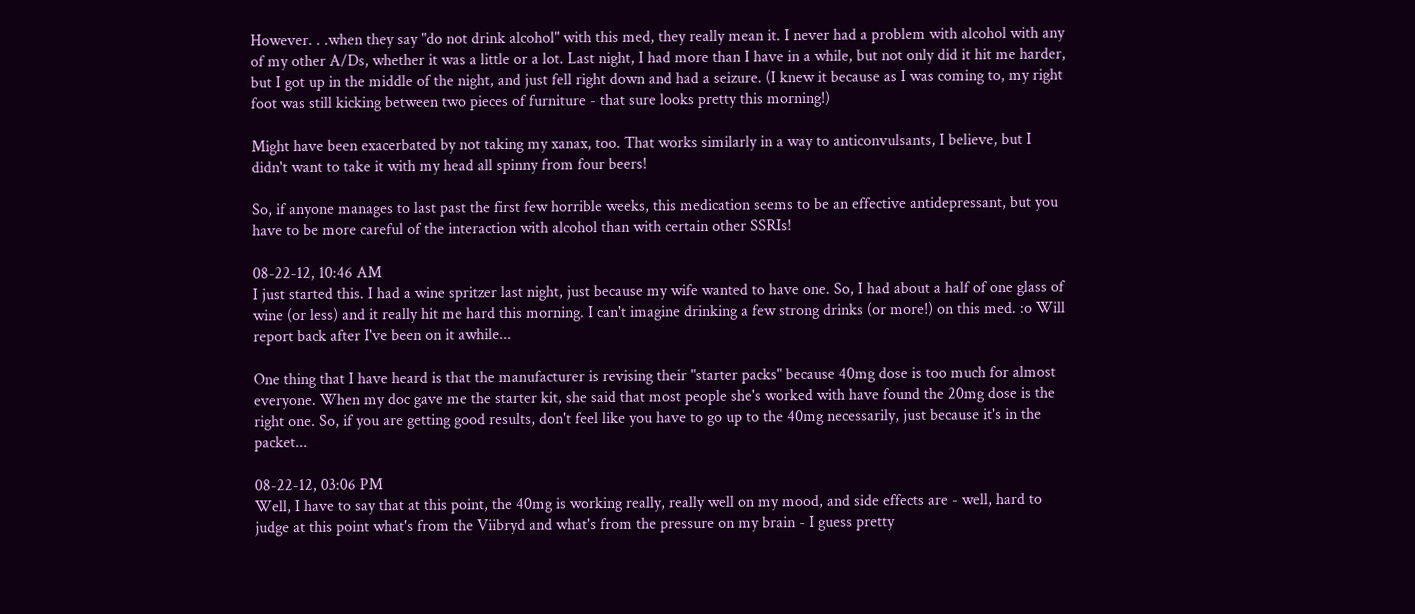However. . .when they say "do not drink alcohol" with this med, they really mean it. I never had a problem with alcohol with any of my other A/Ds, whether it was a little or a lot. Last night, I had more than I have in a while, but not only did it hit me harder, but I got up in the middle of the night, and just fell right down and had a seizure. (I knew it because as I was coming to, my right foot was still kicking between two pieces of furniture - that sure looks pretty this morning!)

Might have been exacerbated by not taking my xanax, too. That works similarly in a way to anticonvulsants, I believe, but I didn't want to take it with my head all spinny from four beers!

So, if anyone manages to last past the first few horrible weeks, this medication seems to be an effective antidepressant, but you have to be more careful of the interaction with alcohol than with certain other SSRIs!

08-22-12, 10:46 AM
I just started this. I had a wine spritzer last night, just because my wife wanted to have one. So, I had about a half of one glass of wine (or less) and it really hit me hard this morning. I can't imagine drinking a few strong drinks (or more!) on this med. :o Will report back after I've been on it awhile...

One thing that I have heard is that the manufacturer is revising their "starter packs" because 40mg dose is too much for almost everyone. When my doc gave me the starter kit, she said that most people she's worked with have found the 20mg dose is the right one. So, if you are getting good results, don't feel like you have to go up to the 40mg necessarily, just because it's in the packet...

08-22-12, 03:06 PM
Well, I have to say that at this point, the 40mg is working really, really well on my mood, and side effects are - well, hard to judge at this point what's from the Viibryd and what's from the pressure on my brain - I guess pretty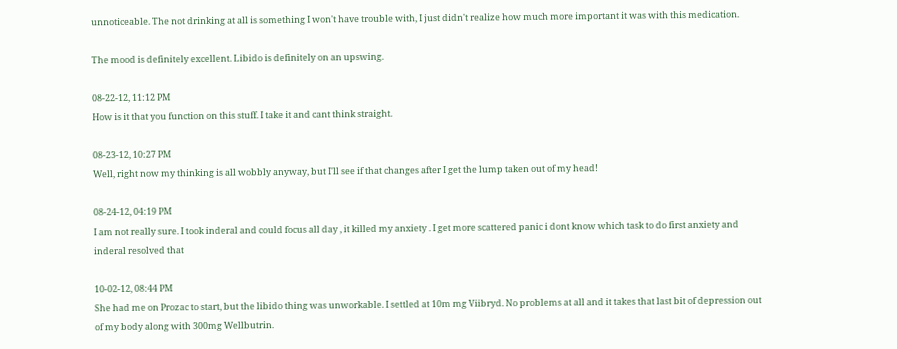unnoticeable. The not drinking at all is something I won't have trouble with, I just didn't realize how much more important it was with this medication.

The mood is definitely excellent. Libido is definitely on an upswing.

08-22-12, 11:12 PM
How is it that you function on this stuff. I take it and cant think straight.

08-23-12, 10:27 PM
Well, right now my thinking is all wobbly anyway, but I'll see if that changes after I get the lump taken out of my head!

08-24-12, 04:19 PM
I am not really sure. I took inderal and could focus all day , it killed my anxiety . I get more scattered panic i dont know which task to do first anxiety and inderal resolved that

10-02-12, 08:44 PM
She had me on Prozac to start, but the libido thing was unworkable. I settled at 10m mg Viibryd. No problems at all and it takes that last bit of depression out of my body along with 300mg Wellbutrin.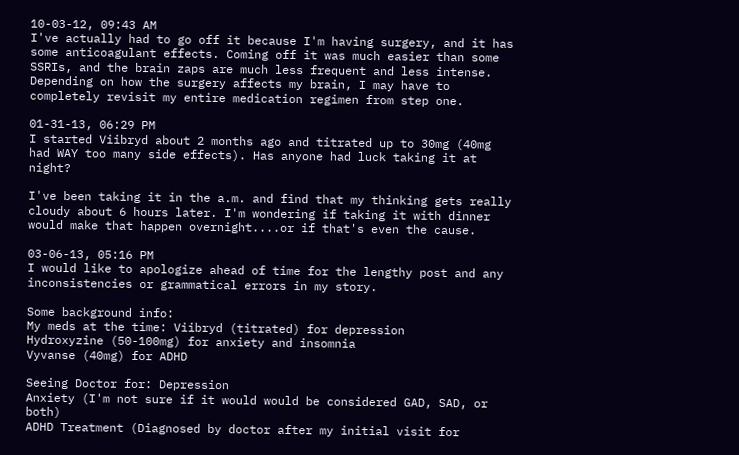10-03-12, 09:43 AM
I've actually had to go off it because I'm having surgery, and it has some anticoagulant effects. Coming off it was much easier than some SSRIs, and the brain zaps are much less frequent and less intense. Depending on how the surgery affects my brain, I may have to completely revisit my entire medication regimen from step one.

01-31-13, 06:29 PM
I started Viibryd about 2 months ago and titrated up to 30mg (40mg had WAY too many side effects). Has anyone had luck taking it at night?

I've been taking it in the a.m. and find that my thinking gets really cloudy about 6 hours later. I'm wondering if taking it with dinner would make that happen overnight....or if that's even the cause.

03-06-13, 05:16 PM
I would like to apologize ahead of time for the lengthy post and any inconsistencies or grammatical errors in my story.

Some background info:
My meds at the time: Viibryd (titrated) for depression
Hydroxyzine (50-100mg) for anxiety and insomnia
Vyvanse (40mg) for ADHD

Seeing Doctor for: Depression
Anxiety (I'm not sure if it would would be considered GAD, SAD, or both)
ADHD Treatment (Diagnosed by doctor after my initial visit for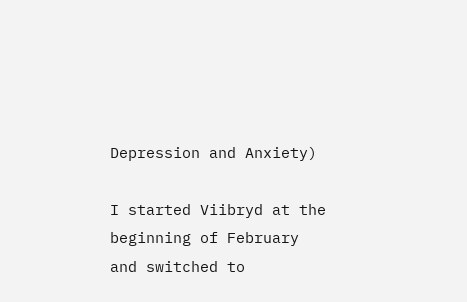Depression and Anxiety)

I started Viibryd at the beginning of February and switched to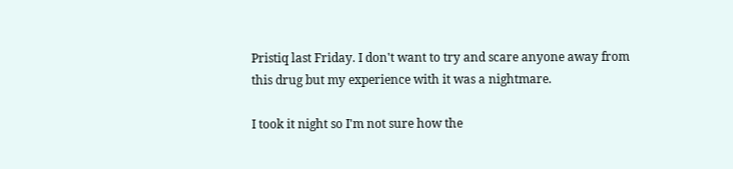Pristiq last Friday. I don't want to try and scare anyone away from this drug but my experience with it was a nightmare.

I took it night so I'm not sure how the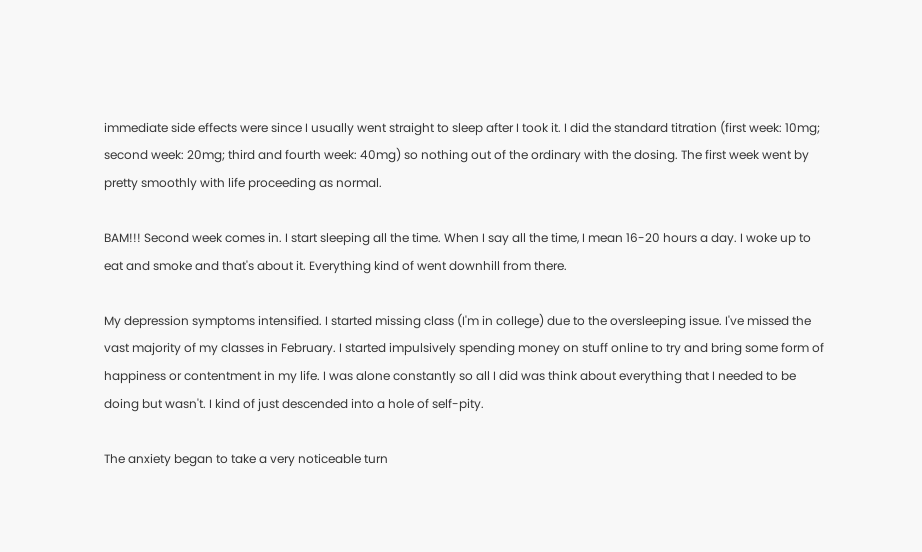immediate side effects were since I usually went straight to sleep after I took it. I did the standard titration (first week: 10mg; second week: 20mg; third and fourth week: 40mg) so nothing out of the ordinary with the dosing. The first week went by pretty smoothly with life proceeding as normal.

BAM!!! Second week comes in. I start sleeping all the time. When I say all the time, I mean 16-20 hours a day. I woke up to eat and smoke and that's about it. Everything kind of went downhill from there.

My depression symptoms intensified. I started missing class (I'm in college) due to the oversleeping issue. I've missed the vast majority of my classes in February. I started impulsively spending money on stuff online to try and bring some form of happiness or contentment in my life. I was alone constantly so all I did was think about everything that I needed to be doing but wasn't. I kind of just descended into a hole of self-pity.

The anxiety began to take a very noticeable turn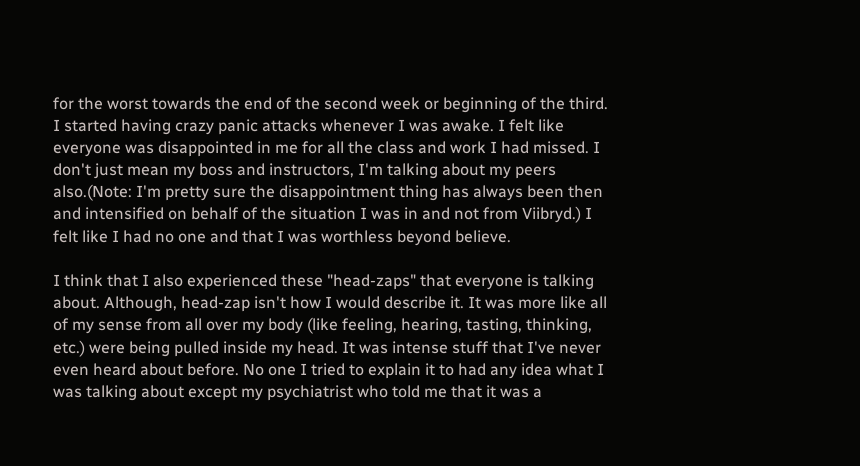for the worst towards the end of the second week or beginning of the third. I started having crazy panic attacks whenever I was awake. I felt like everyone was disappointed in me for all the class and work I had missed. I don't just mean my boss and instructors, I'm talking about my peers also.(Note: I'm pretty sure the disappointment thing has always been then and intensified on behalf of the situation I was in and not from Viibryd.) I felt like I had no one and that I was worthless beyond believe.

I think that I also experienced these "head-zaps" that everyone is talking about. Although, head-zap isn't how I would describe it. It was more like all of my sense from all over my body (like feeling, hearing, tasting, thinking, etc.) were being pulled inside my head. It was intense stuff that I've never even heard about before. No one I tried to explain it to had any idea what I was talking about except my psychiatrist who told me that it was a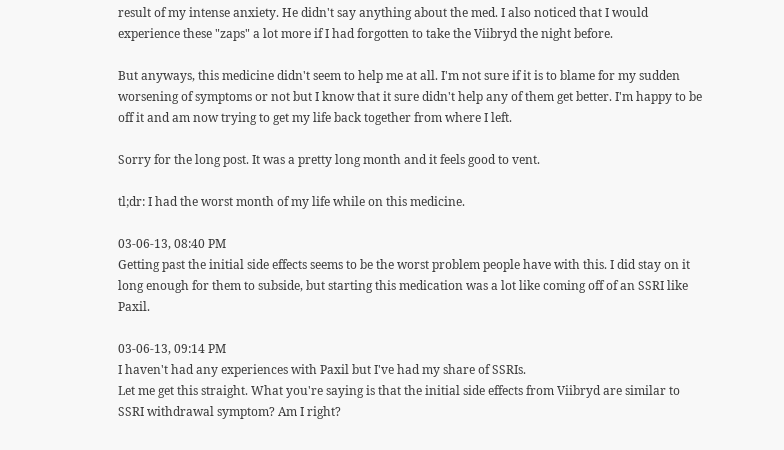result of my intense anxiety. He didn't say anything about the med. I also noticed that I would experience these "zaps" a lot more if I had forgotten to take the Viibryd the night before.

But anyways, this medicine didn't seem to help me at all. I'm not sure if it is to blame for my sudden worsening of symptoms or not but I know that it sure didn't help any of them get better. I'm happy to be off it and am now trying to get my life back together from where I left.

Sorry for the long post. It was a pretty long month and it feels good to vent.

tl;dr: I had the worst month of my life while on this medicine.

03-06-13, 08:40 PM
Getting past the initial side effects seems to be the worst problem people have with this. I did stay on it long enough for them to subside, but starting this medication was a lot like coming off of an SSRI like Paxil.

03-06-13, 09:14 PM
I haven't had any experiences with Paxil but I've had my share of SSRIs.
Let me get this straight. What you're saying is that the initial side effects from Viibryd are similar to SSRI withdrawal symptom? Am I right?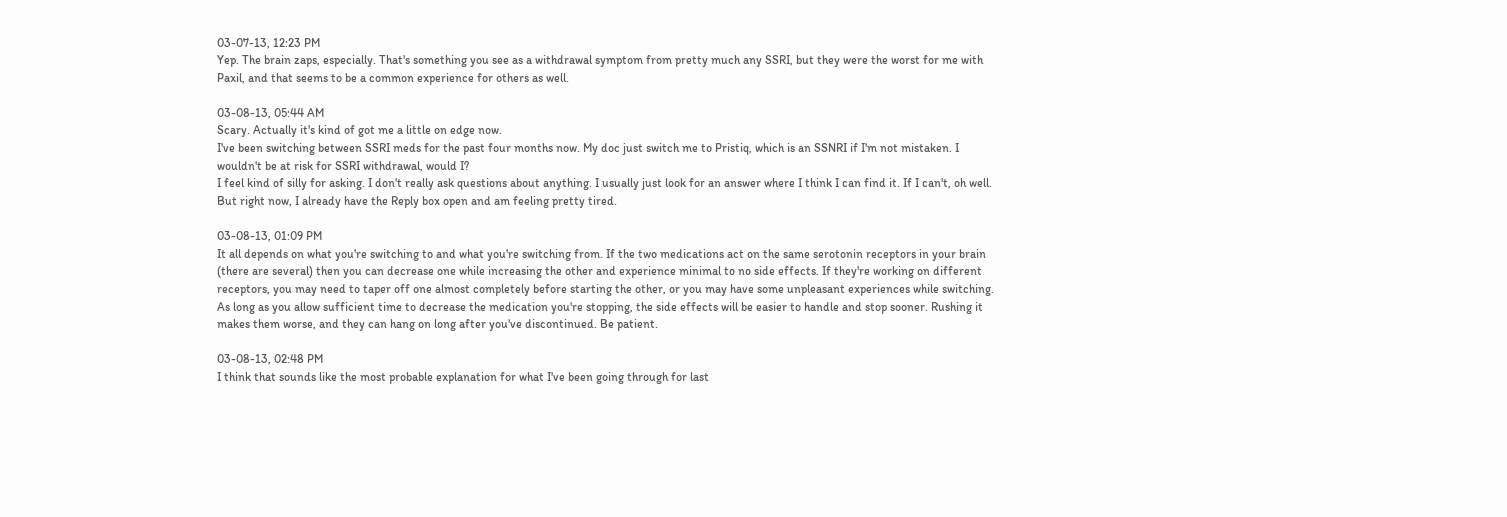03-07-13, 12:23 PM
Yep. The brain zaps, especially. That's something you see as a withdrawal symptom from pretty much any SSRI, but they were the worst for me with Paxil, and that seems to be a common experience for others as well.

03-08-13, 05:44 AM
Scary. Actually it's kind of got me a little on edge now.
I've been switching between SSRI meds for the past four months now. My doc just switch me to Pristiq, which is an SSNRI if I'm not mistaken. I wouldn't be at risk for SSRI withdrawal, would I?
I feel kind of silly for asking. I don't really ask questions about anything. I usually just look for an answer where I think I can find it. If I can't, oh well. But right now, I already have the Reply box open and am feeling pretty tired.

03-08-13, 01:09 PM
It all depends on what you're switching to and what you're switching from. If the two medications act on the same serotonin receptors in your brain (there are several) then you can decrease one while increasing the other and experience minimal to no side effects. If they're working on different receptors, you may need to taper off one almost completely before starting the other, or you may have some unpleasant experiences while switching. As long as you allow sufficient time to decrease the medication you're stopping, the side effects will be easier to handle and stop sooner. Rushing it makes them worse, and they can hang on long after you've discontinued. Be patient.

03-08-13, 02:48 PM
I think that sounds like the most probable explanation for what I've been going through for last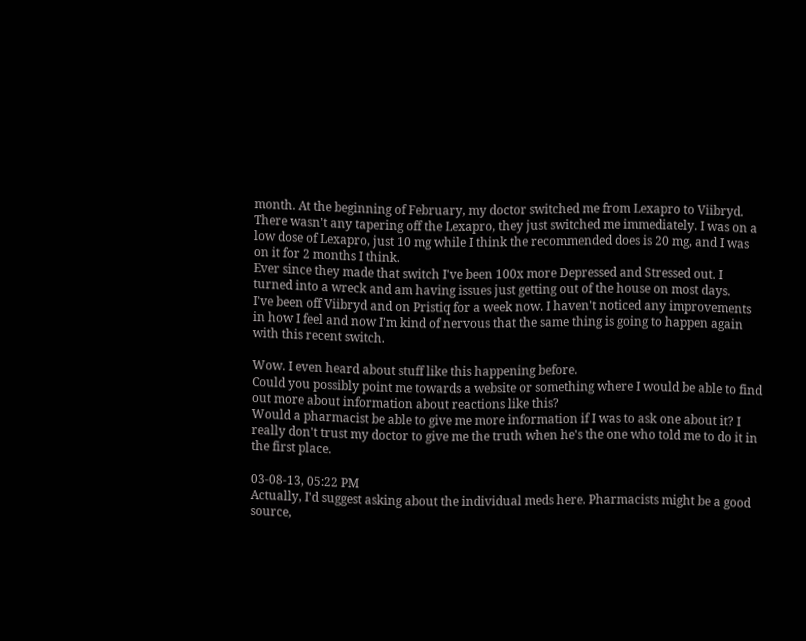month. At the beginning of February, my doctor switched me from Lexapro to Viibryd. There wasn't any tapering off the Lexapro, they just switched me immediately. I was on a low dose of Lexapro, just 10 mg while I think the recommended does is 20 mg, and I was on it for 2 months I think.
Ever since they made that switch I've been 100x more Depressed and Stressed out. I turned into a wreck and am having issues just getting out of the house on most days.
I've been off Viibryd and on Pristiq for a week now. I haven't noticed any improvements in how I feel and now I'm kind of nervous that the same thing is going to happen again with this recent switch.

Wow. I even heard about stuff like this happening before.
Could you possibly point me towards a website or something where I would be able to find out more about information about reactions like this?
Would a pharmacist be able to give me more information if I was to ask one about it? I really don't trust my doctor to give me the truth when he's the one who told me to do it in the first place.

03-08-13, 05:22 PM
Actually, I'd suggest asking about the individual meds here. Pharmacists might be a good source,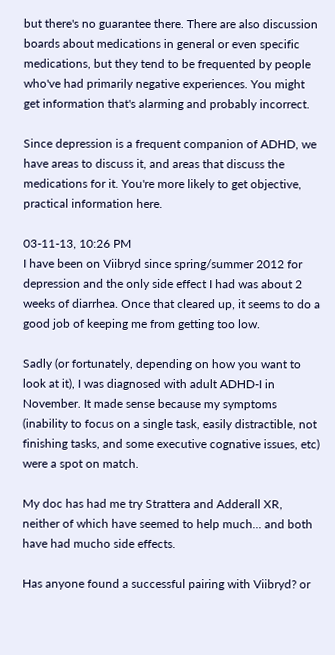but there's no guarantee there. There are also discussion boards about medications in general or even specific medications, but they tend to be frequented by people who've had primarily negative experiences. You might get information that's alarming and probably incorrect.

Since depression is a frequent companion of ADHD, we have areas to discuss it, and areas that discuss the medications for it. You're more likely to get objective, practical information here.

03-11-13, 10:26 PM
I have been on Viibryd since spring/summer 2012 for depression and the only side effect I had was about 2 weeks of diarrhea. Once that cleared up, it seems to do a good job of keeping me from getting too low.

Sadly (or fortunately, depending on how you want to look at it), I was diagnosed with adult ADHD-I in November. It made sense because my symptoms (inability to focus on a single task, easily distractible, not finishing tasks, and some executive cognative issues, etc) were a spot on match.

My doc has had me try Strattera and Adderall XR, neither of which have seemed to help much... and both have had mucho side effects.

Has anyone found a successful pairing with Viibryd? or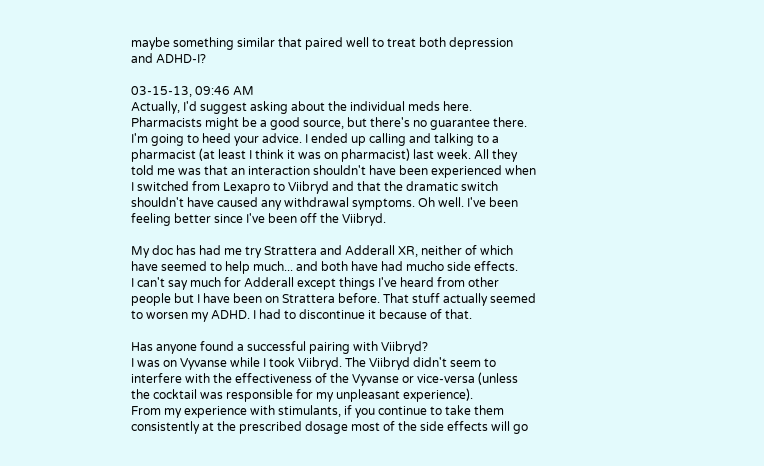maybe something similar that paired well to treat both depression and ADHD-I?

03-15-13, 09:46 AM
Actually, I'd suggest asking about the individual meds here. Pharmacists might be a good source, but there's no guarantee there.
I'm going to heed your advice. I ended up calling and talking to a pharmacist (at least I think it was on pharmacist) last week. All they told me was that an interaction shouldn't have been experienced when I switched from Lexapro to Viibryd and that the dramatic switch shouldn't have caused any withdrawal symptoms. Oh well. I've been feeling better since I've been off the Viibryd.

My doc has had me try Strattera and Adderall XR, neither of which have seemed to help much... and both have had mucho side effects.
I can't say much for Adderall except things I've heard from other people but I have been on Strattera before. That stuff actually seemed to worsen my ADHD. I had to discontinue it because of that.

Has anyone found a successful pairing with Viibryd?
I was on Vyvanse while I took Viibryd. The Viibryd didn't seem to interfere with the effectiveness of the Vyvanse or vice-versa (unless the cocktail was responsible for my unpleasant experience).
From my experience with stimulants, if you continue to take them consistently at the prescribed dosage most of the side effects will go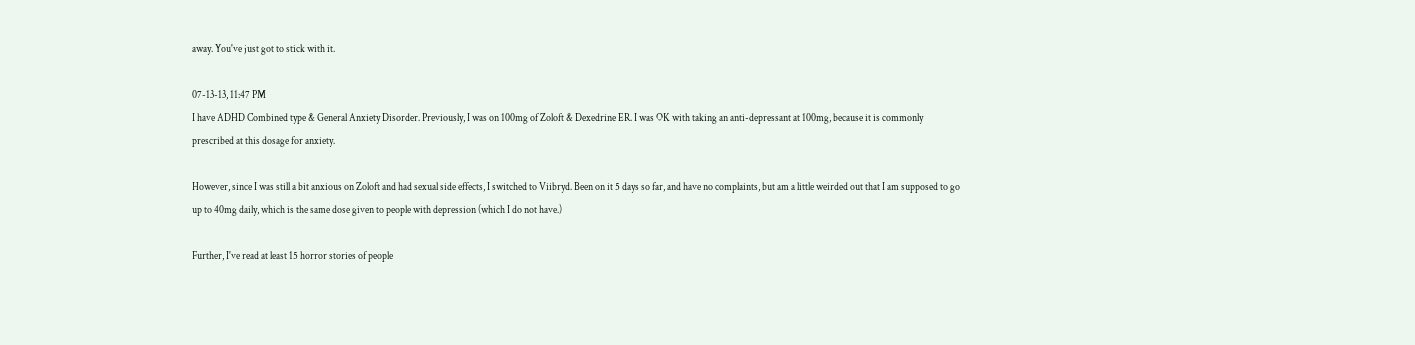away. You've just got to stick with it.

07-13-13, 11:47 PM
I have ADHD Combined type & General Anxiety Disorder. Previously, I was on 100mg of Zoloft & Dexedrine ER. I was OK with taking an anti-depressant at 100mg, because it is commonly prescribed at this dosage for anxiety.

However, since I was still a bit anxious on Zoloft and had sexual side effects, I switched to Viibryd. Been on it 5 days so far, and have no complaints, but am a little weirded out that I am supposed to go up to 40mg daily, which is the same dose given to people with depression (which I do not have.)

Further, I've read at least 15 horror stories of people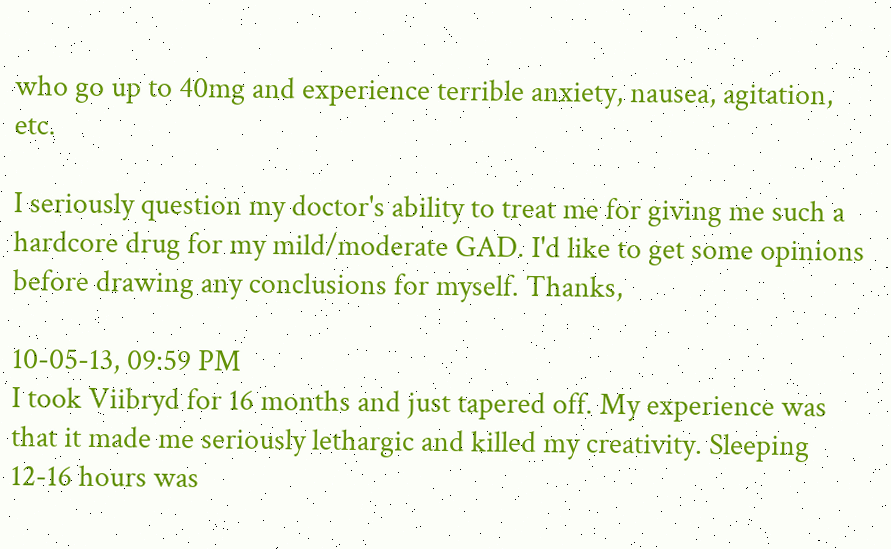who go up to 40mg and experience terrible anxiety, nausea, agitation, etc.

I seriously question my doctor's ability to treat me for giving me such a hardcore drug for my mild/moderate GAD. I'd like to get some opinions before drawing any conclusions for myself. Thanks,

10-05-13, 09:59 PM
I took Viibryd for 16 months and just tapered off. My experience was that it made me seriously lethargic and killed my creativity. Sleeping 12-16 hours was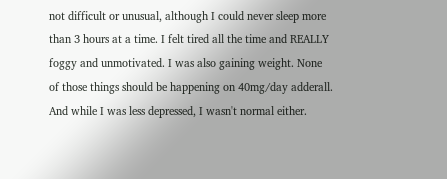not difficult or unusual, although I could never sleep more than 3 hours at a time. I felt tired all the time and REALLY foggy and unmotivated. I was also gaining weight. None of those things should be happening on 40mg/day adderall. And while I was less depressed, I wasn't normal either.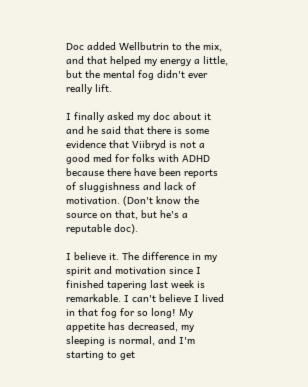Doc added Wellbutrin to the mix, and that helped my energy a little, but the mental fog didn't ever really lift.

I finally asked my doc about it and he said that there is some evidence that Viibryd is not a good med for folks with ADHD because there have been reports of sluggishness and lack of motivation. (Don't know the source on that, but he's a reputable doc).

I believe it. The difference in my spirit and motivation since I finished tapering last week is remarkable. I can't believe I lived in that fog for so long! My appetite has decreased, my sleeping is normal, and I'm starting to get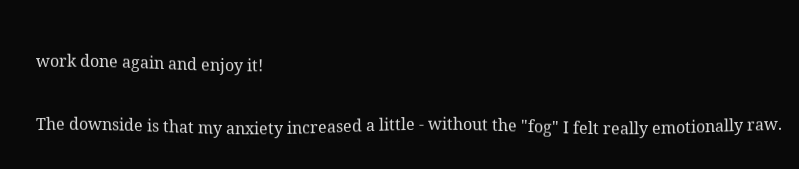work done again and enjoy it!

The downside is that my anxiety increased a little - without the "fog" I felt really emotionally raw.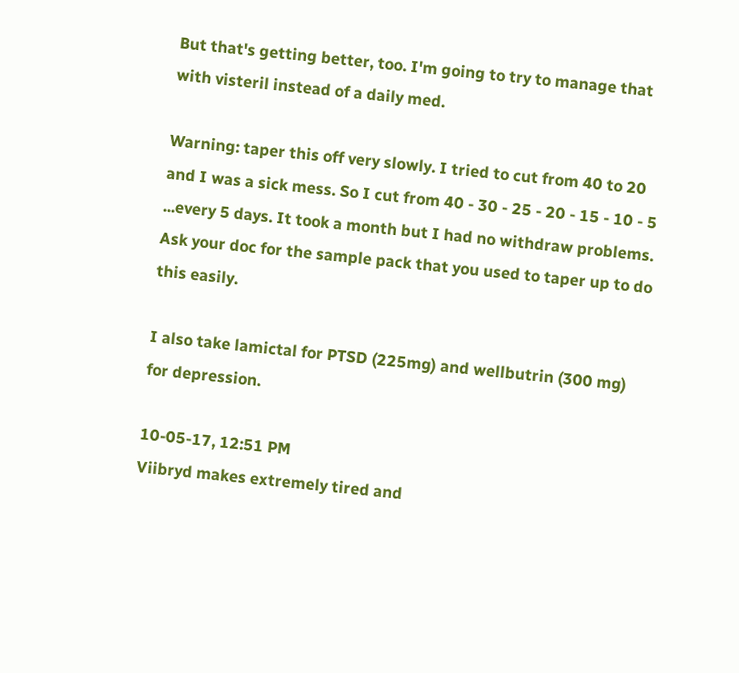But that's getting better, too. I'm going to try to manage that with visteril instead of a daily med.

Warning: taper this off very slowly. I tried to cut from 40 to 20 and I was a sick mess. So I cut from 40 - 30 - 25 - 20 - 15 - 10 - 5 ...every 5 days. It took a month but I had no withdraw problems.
Ask your doc for the sample pack that you used to taper up to do this easily.

I also take lamictal for PTSD (225mg) and wellbutrin (300 mg) for depression.

10-05-17, 12:51 PM
Viibryd makes extremely tired and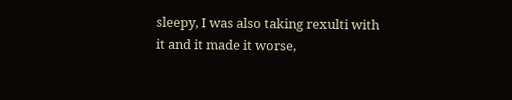sleepy, I was also taking rexulti with it and it made it worse,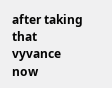after taking that vyvance now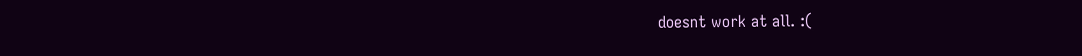doesnt work at all. :(